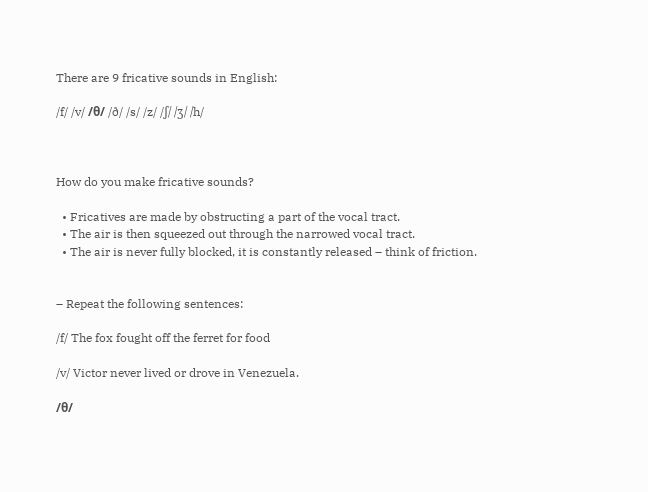There are 9 fricative sounds in English:

/f/ /v/ /θ/ /ð/ /s/ /z/ /ʃ/ /ʒ/ /h/



How do you make fricative sounds?

  • Fricatives are made by obstructing a part of the vocal tract.
  • The air is then squeezed out through the narrowed vocal tract.
  • The air is never fully blocked, it is constantly released – think of friction.


– Repeat the following sentences:

/f/ The fox fought off the ferret for food

/v/ Victor never lived or drove in Venezuela.

/θ/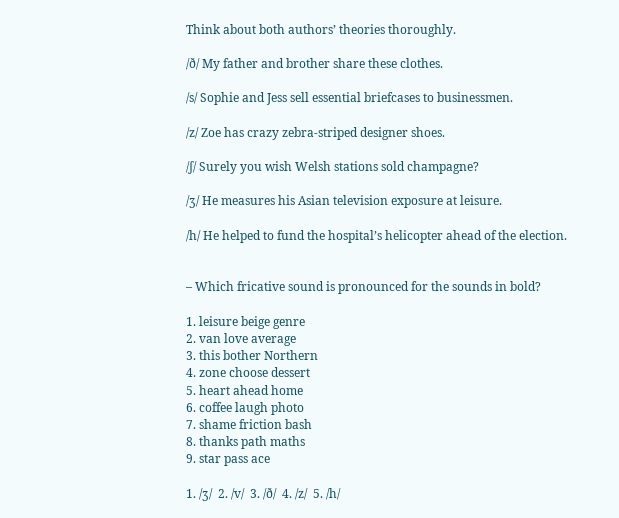Think about both authors’ theories thoroughly.

/ð/ My father and brother share these clothes.

/s/ Sophie and Jess sell essential briefcases to businessmen.

/z/ Zoe has crazy zebra-striped designer shoes.

/ʃ/ Surely you wish Welsh stations sold champagne?

/ʒ/ He measures his Asian television exposure at leisure.

/h/ He helped to fund the hospital’s helicopter ahead of the election.


– Which fricative sound is pronounced for the sounds in bold?

1. leisure beige genre
2. van love average
3. this bother Northern
4. zone choose dessert
5. heart ahead home
6. coffee laugh photo
7. shame friction bash
8. thanks path maths
9. star pass ace

1. /ʒ/  2. /v/  3. /ð/  4. /z/  5. /h/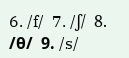6. /f/  7. /ʃ/  8. /θ/  9. /s/